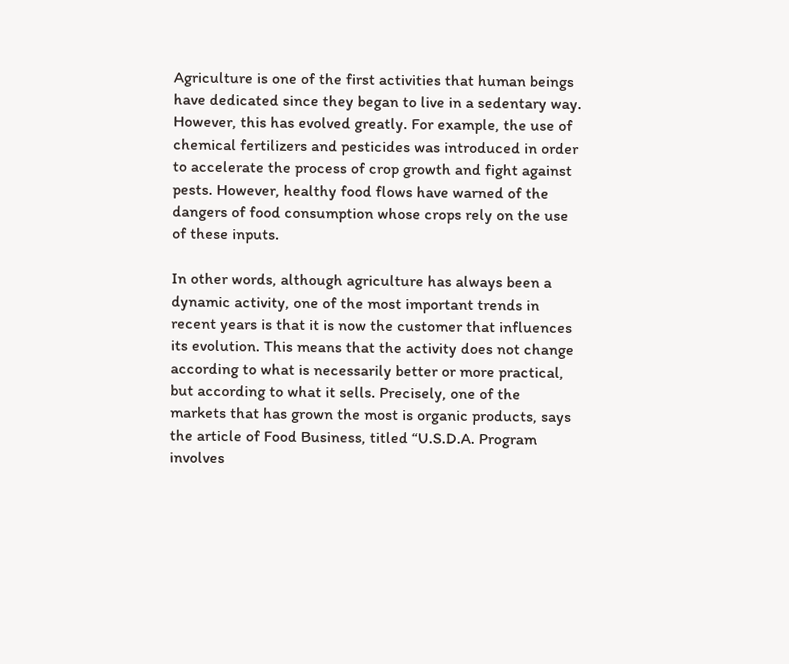Agriculture is one of the first activities that human beings have dedicated since they began to live in a sedentary way. However, this has evolved greatly. For example, the use of chemical fertilizers and pesticides was introduced in order to accelerate the process of crop growth and fight against pests. However, healthy food flows have warned of the dangers of food consumption whose crops rely on the use of these inputs.

In other words, although agriculture has always been a dynamic activity, one of the most important trends in recent years is that it is now the customer that influences its evolution. This means that the activity does not change according to what is necessarily better or more practical, but according to what it sells. Precisely, one of the markets that has grown the most is organic products, says the article of Food Business, titled “U.S.D.A. Program involves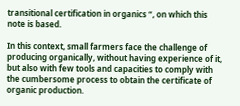transitional certification in organics “, on which this note is based.

In this context, small farmers face the challenge of producing organically, without having experience of it, but also with few tools and capacities to comply with the cumbersome process to obtain the certificate of organic production.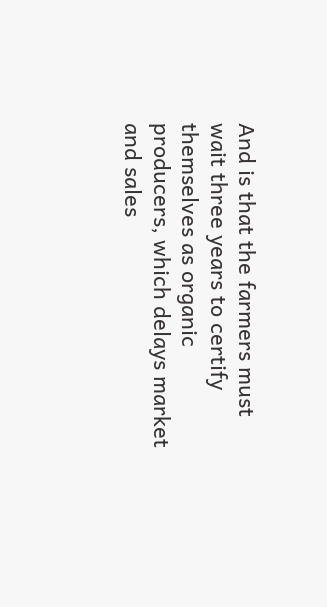And is that the farmers must wait three years to certify themselves as organic producers, which delays market and sales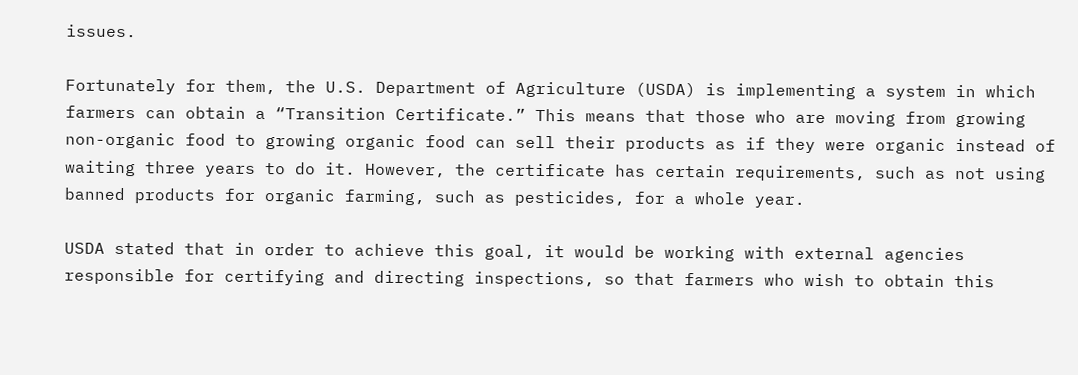issues.

Fortunately for them, the U.S. Department of Agriculture (USDA) is implementing a system in which farmers can obtain a “Transition Certificate.” This means that those who are moving from growing non-organic food to growing organic food can sell their products as if they were organic instead of waiting three years to do it. However, the certificate has certain requirements, such as not using banned products for organic farming, such as pesticides, for a whole year.

USDA stated that in order to achieve this goal, it would be working with external agencies responsible for certifying and directing inspections, so that farmers who wish to obtain this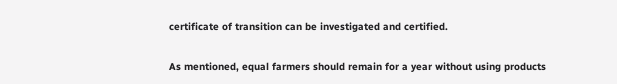certificate of transition can be investigated and certified.

As mentioned, equal farmers should remain for a year without using products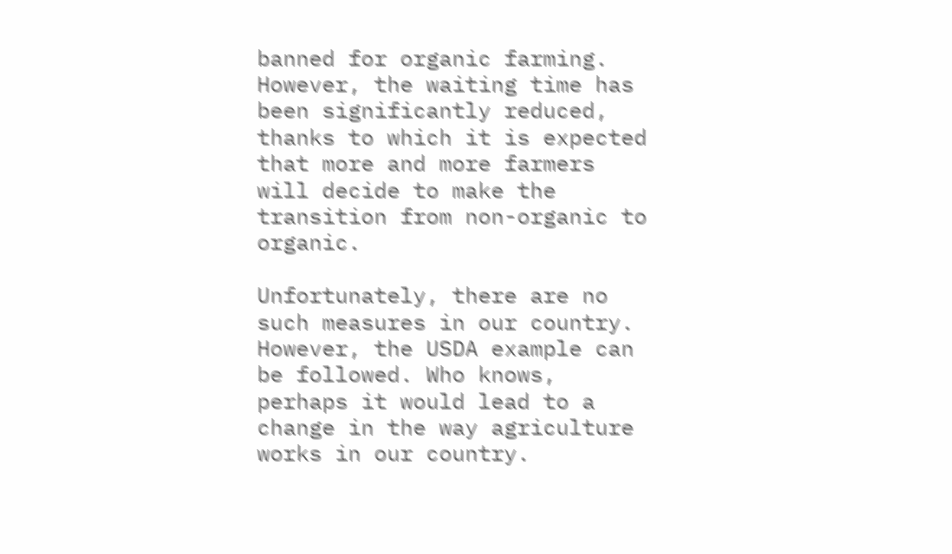banned for organic farming. However, the waiting time has been significantly reduced, thanks to which it is expected that more and more farmers will decide to make the transition from non-organic to organic.

Unfortunately, there are no such measures in our country. However, the USDA example can be followed. Who knows, perhaps it would lead to a change in the way agriculture works in our country.